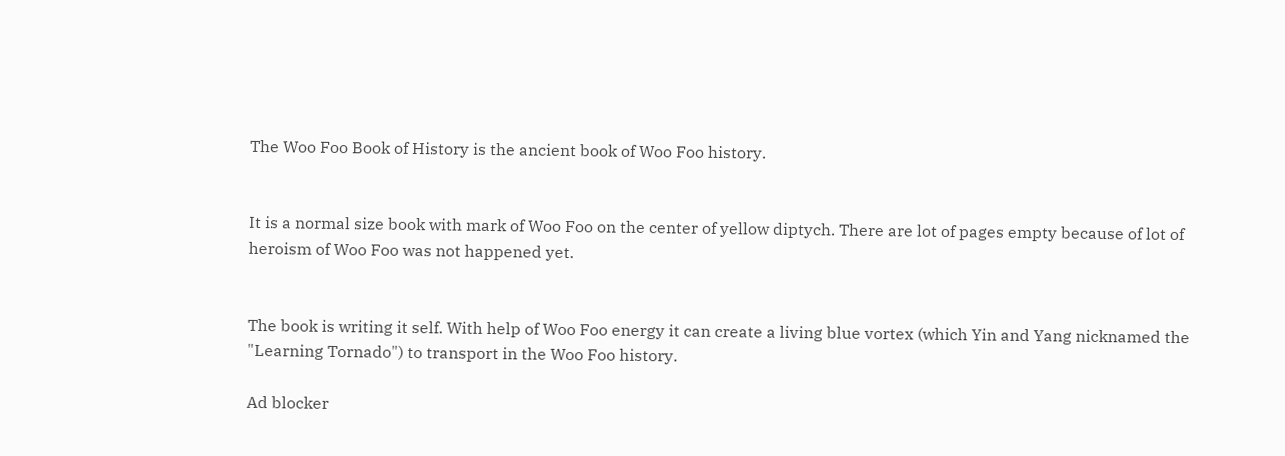The Woo Foo Book of History is the ancient book of Woo Foo history.


It is a normal size book with mark of Woo Foo on the center of yellow diptych. There are lot of pages empty because of lot of heroism of Woo Foo was not happened yet.


The book is writing it self. With help of Woo Foo energy it can create a living blue vortex (which Yin and Yang nicknamed the "Learning Tornado") to transport in the Woo Foo history.

Ad blocker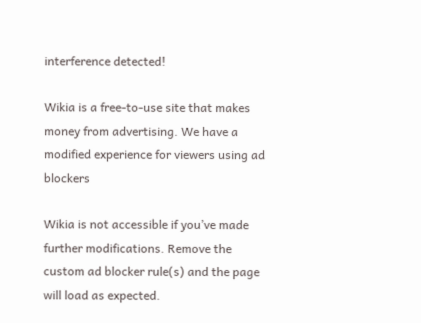interference detected!

Wikia is a free-to-use site that makes money from advertising. We have a modified experience for viewers using ad blockers

Wikia is not accessible if you’ve made further modifications. Remove the custom ad blocker rule(s) and the page will load as expected.